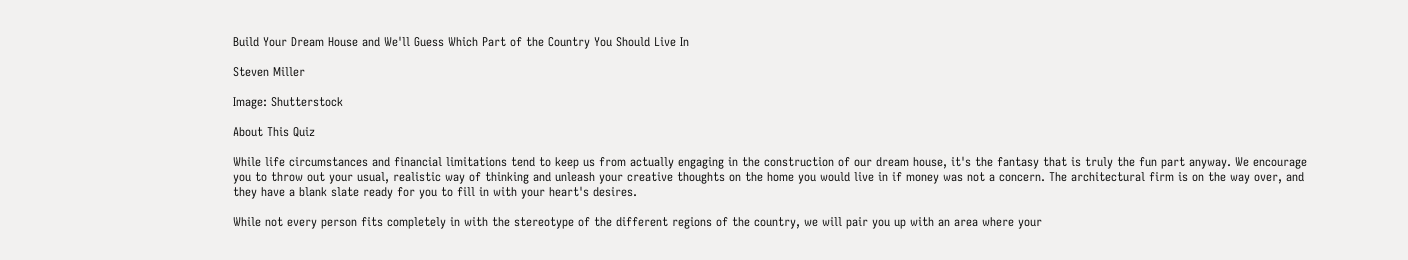Build Your Dream House and We'll Guess Which Part of the Country You Should Live In

Steven Miller

Image: Shutterstock

About This Quiz

While life circumstances and financial limitations tend to keep us from actually engaging in the construction of our dream house, it's the fantasy that is truly the fun part anyway. We encourage you to throw out your usual, realistic way of thinking and unleash your creative thoughts on the home you would live in if money was not a concern. The architectural firm is on the way over, and they have a blank slate ready for you to fill in with your heart's desires.

While not every person fits completely in with the stereotype of the different regions of the country, we will pair you up with an area where your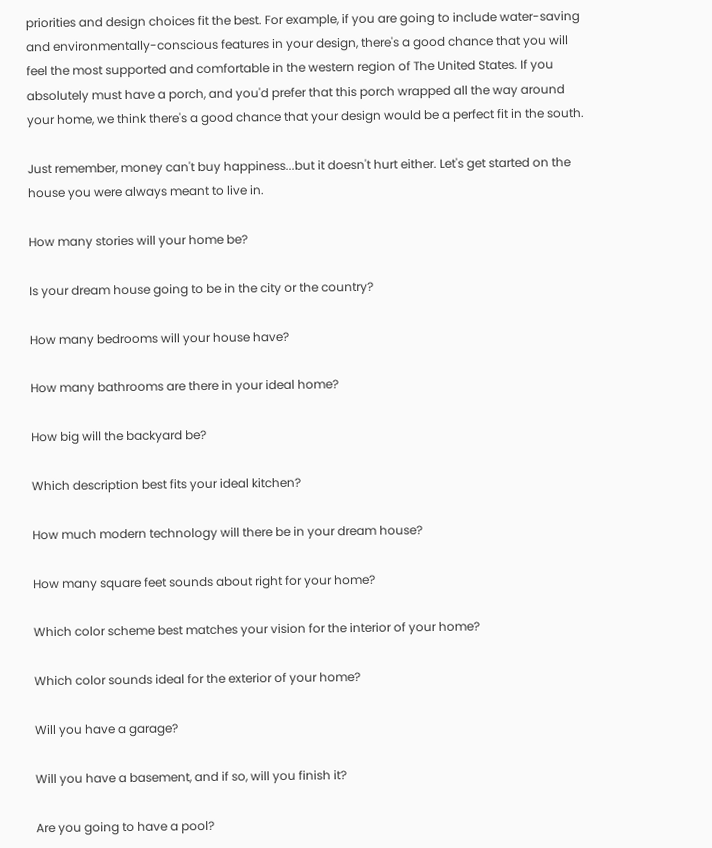priorities and design choices fit the best. For example, if you are going to include water-saving and environmentally-conscious features in your design, there's a good chance that you will feel the most supported and comfortable in the western region of The United States. If you absolutely must have a porch, and you'd prefer that this porch wrapped all the way around your home, we think there's a good chance that your design would be a perfect fit in the south.

Just remember, money can't buy happiness...but it doesn't hurt either. Let's get started on the house you were always meant to live in.

How many stories will your home be?

Is your dream house going to be in the city or the country?

How many bedrooms will your house have?

How many bathrooms are there in your ideal home?

How big will the backyard be?

Which description best fits your ideal kitchen?

How much modern technology will there be in your dream house?

How many square feet sounds about right for your home?

Which color scheme best matches your vision for the interior of your home?

Which color sounds ideal for the exterior of your home?

Will you have a garage?

Will you have a basement, and if so, will you finish it?

Are you going to have a pool?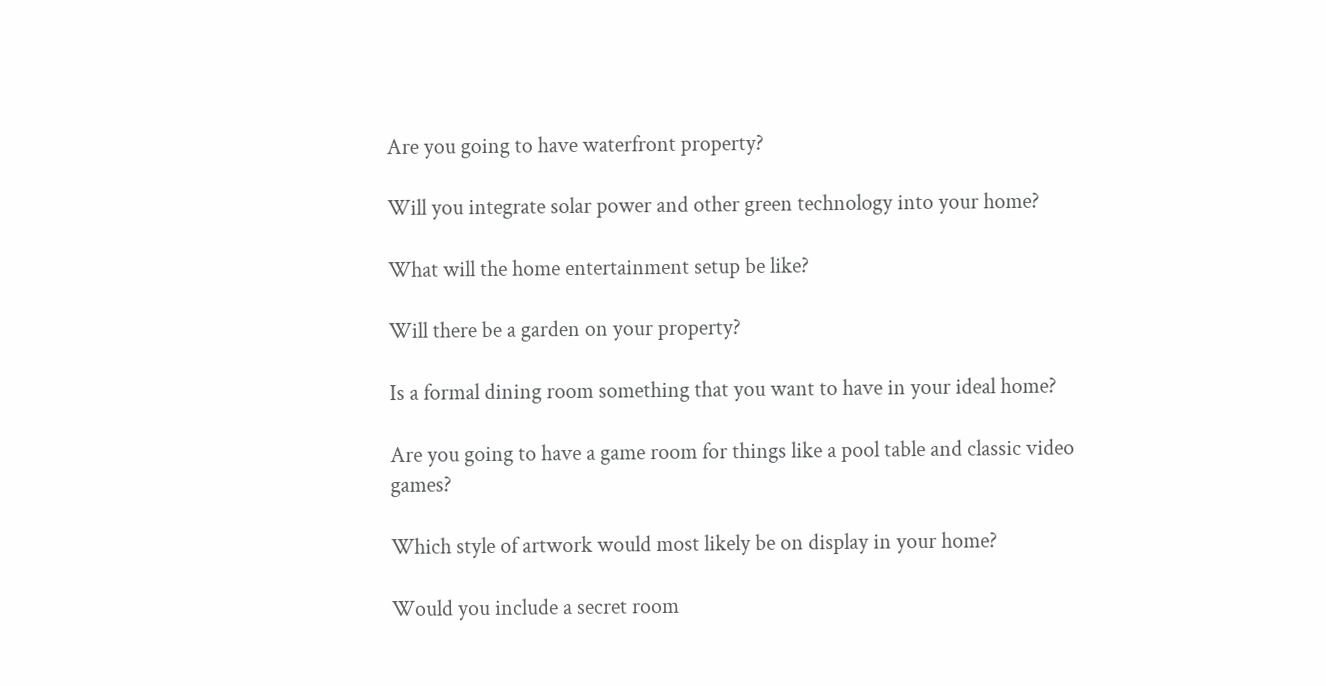Are you going to have waterfront property?

Will you integrate solar power and other green technology into your home?

What will the home entertainment setup be like?

Will there be a garden on your property?

Is a formal dining room something that you want to have in your ideal home?

Are you going to have a game room for things like a pool table and classic video games?

Which style of artwork would most likely be on display in your home?

Would you include a secret room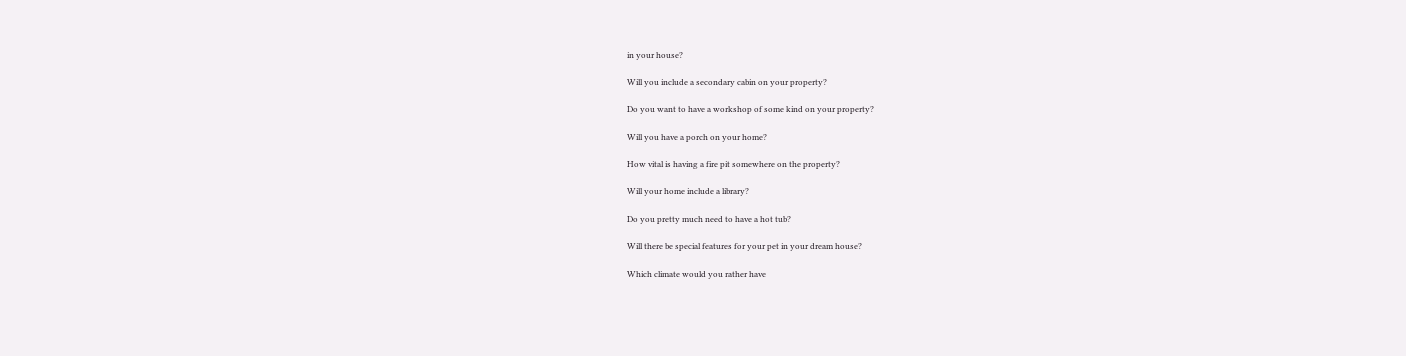in your house?

Will you include a secondary cabin on your property?

Do you want to have a workshop of some kind on your property?

Will you have a porch on your home?

How vital is having a fire pit somewhere on the property?

Will your home include a library?

Do you pretty much need to have a hot tub?

Will there be special features for your pet in your dream house?

Which climate would you rather have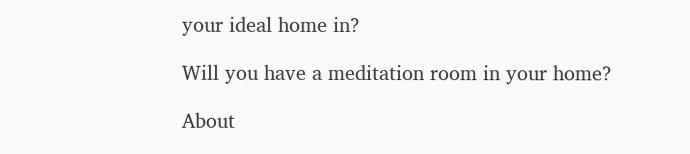your ideal home in?

Will you have a meditation room in your home?

About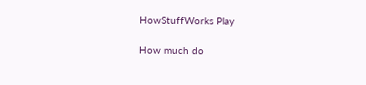HowStuffWorks Play

How much do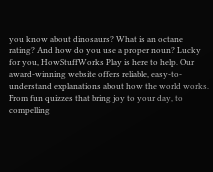you know about dinosaurs? What is an octane rating? And how do you use a proper noun? Lucky for you, HowStuffWorks Play is here to help. Our award-winning website offers reliable, easy-to-understand explanations about how the world works. From fun quizzes that bring joy to your day, to compelling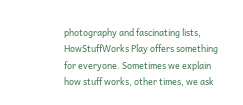photography and fascinating lists, HowStuffWorks Play offers something for everyone. Sometimes we explain how stuff works, other times, we ask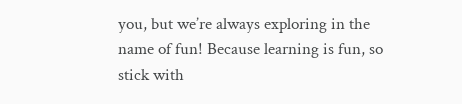you, but we’re always exploring in the name of fun! Because learning is fun, so stick with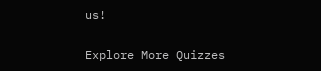us!

Explore More Quizzes